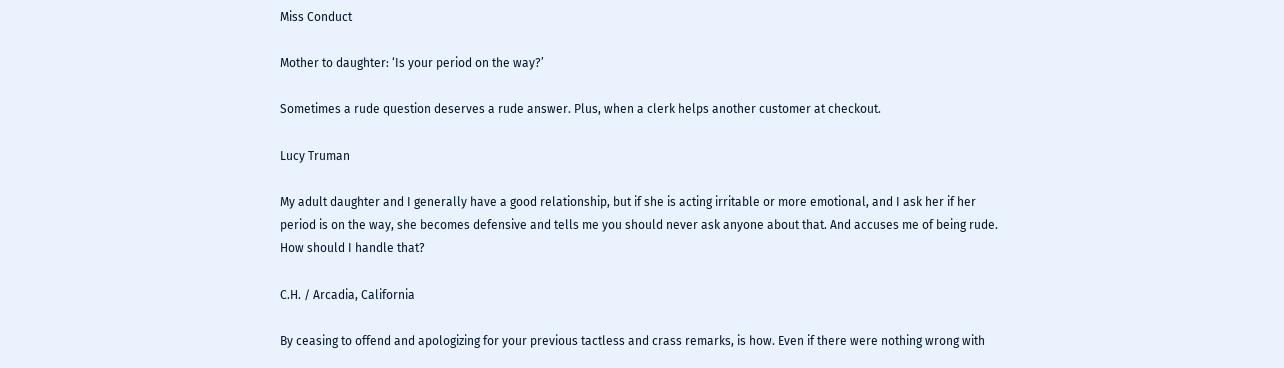Miss Conduct

Mother to daughter: ‘Is your period on the way?’

Sometimes a rude question deserves a rude answer. Plus, when a clerk helps another customer at checkout.

Lucy Truman

My adult daughter and I generally have a good relationship, but if she is acting irritable or more emotional, and I ask her if her period is on the way, she becomes defensive and tells me you should never ask anyone about that. And accuses me of being rude. How should I handle that?

C.H. / Arcadia, California

By ceasing to offend and apologizing for your previous tactless and crass remarks, is how. Even if there were nothing wrong with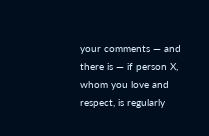your comments — and there is — if person X, whom you love and respect, is regularly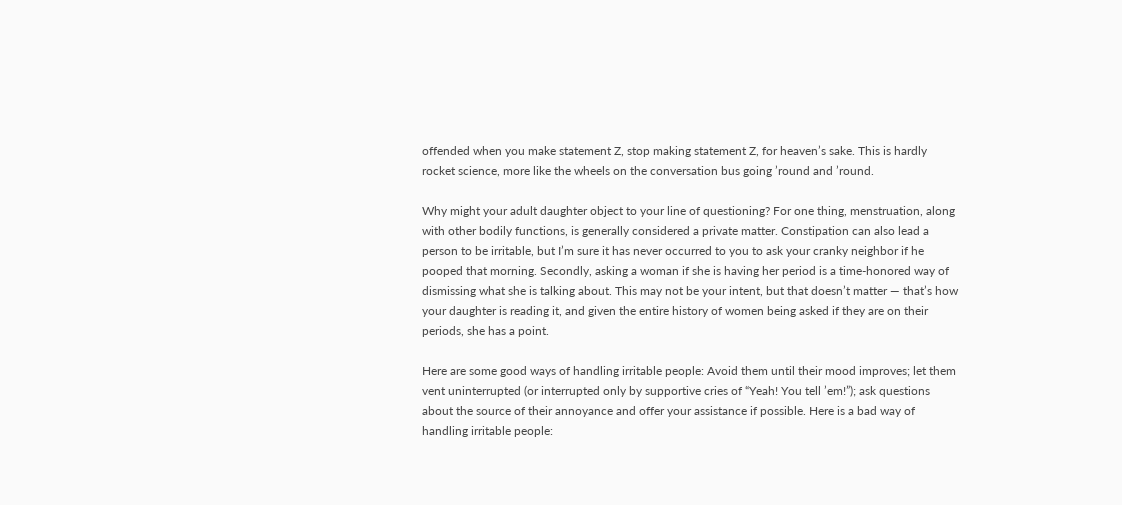offended when you make statement Z, stop making statement Z, for heaven’s sake. This is hardly rocket science, more like the wheels on the conversation bus going ’round and ’round.

Why might your adult daughter object to your line of questioning? For one thing, menstruation, along with other bodily functions, is generally considered a private matter. Constipation can also lead a person to be irritable, but I’m sure it has never occurred to you to ask your cranky neighbor if he pooped that morning. Secondly, asking a woman if she is having her period is a time-honored way of dismissing what she is talking about. This may not be your intent, but that doesn’t matter — that’s how your daughter is reading it, and given the entire history of women being asked if they are on their periods, she has a point.

Here are some good ways of handling irritable people: Avoid them until their mood improves; let them vent uninterrupted (or interrupted only by supportive cries of “Yeah! You tell ’em!”); ask questions about the source of their annoyance and offer your assistance if possible. Here is a bad way of handling irritable people: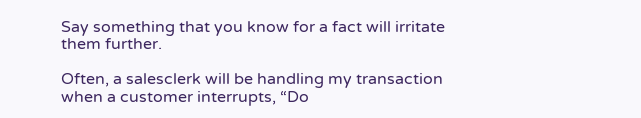Say something that you know for a fact will irritate them further.

Often, a salesclerk will be handling my transaction when a customer interrupts, “Do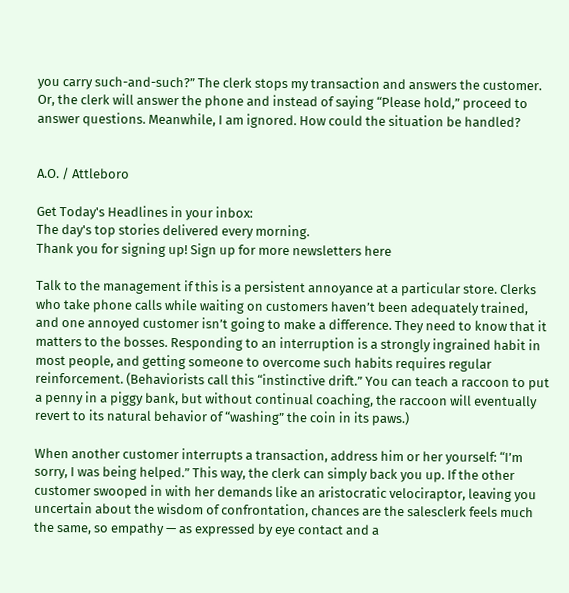you carry such-and-such?” The clerk stops my transaction and answers the customer. Or, the clerk will answer the phone and instead of saying “Please hold,” proceed to answer questions. Meanwhile, I am ignored. How could the situation be handled?


A.O. / Attleboro

Get Today's Headlines in your inbox:
The day's top stories delivered every morning.
Thank you for signing up! Sign up for more newsletters here

Talk to the management if this is a persistent annoyance at a particular store. Clerks who take phone calls while waiting on customers haven’t been adequately trained, and one annoyed customer isn’t going to make a difference. They need to know that it matters to the bosses. Responding to an interruption is a strongly ingrained habit in most people, and getting someone to overcome such habits requires regular reinforcement. (Behaviorists call this “instinctive drift.” You can teach a raccoon to put a penny in a piggy bank, but without continual coaching, the raccoon will eventually revert to its natural behavior of “washing” the coin in its paws.)

When another customer interrupts a transaction, address him or her yourself: “I’m sorry, I was being helped.” This way, the clerk can simply back you up. If the other customer swooped in with her demands like an aristocratic velociraptor, leaving you uncertain about the wisdom of confrontation, chances are the salesclerk feels much the same, so empathy — as expressed by eye contact and a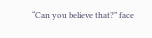“Can you believe that?” face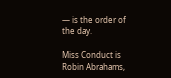— is the order of the day.

Miss Conduct is Robin Abrahams,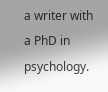a writer with a PhD in psychology.